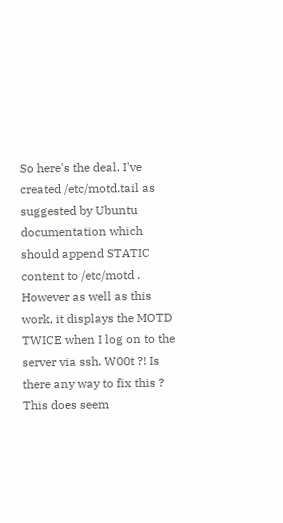So here's the deal. I've created /etc/motd.tail as suggested by Ubuntu documentation which should append STATIC content to /etc/motd . However as well as this work, it displays the MOTD TWICE when I log on to the server via ssh. W00t ?! Is there any way to fix this ? This does seem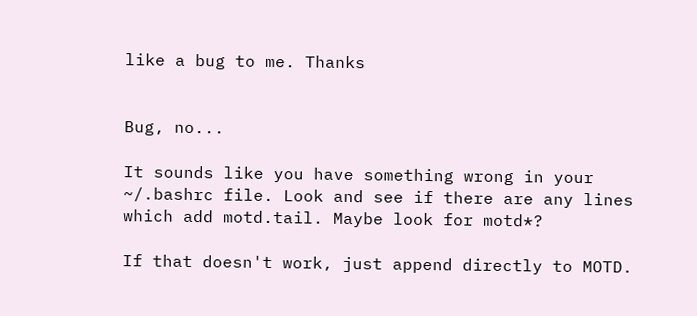like a bug to me. Thanks


Bug, no...

It sounds like you have something wrong in your ~/.bashrc file. Look and see if there are any lines which add motd.tail. Maybe look for motd*?

If that doesn't work, just append directly to MOTD.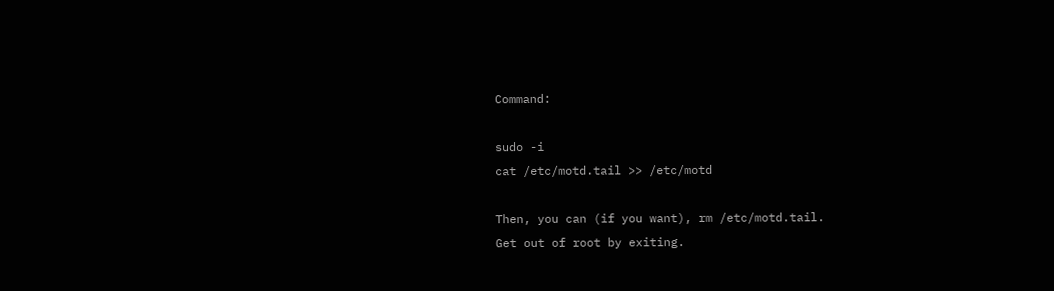Command:

sudo -i
cat /etc/motd.tail >> /etc/motd

Then, you can (if you want), rm /etc/motd.tail.
Get out of root by exiting.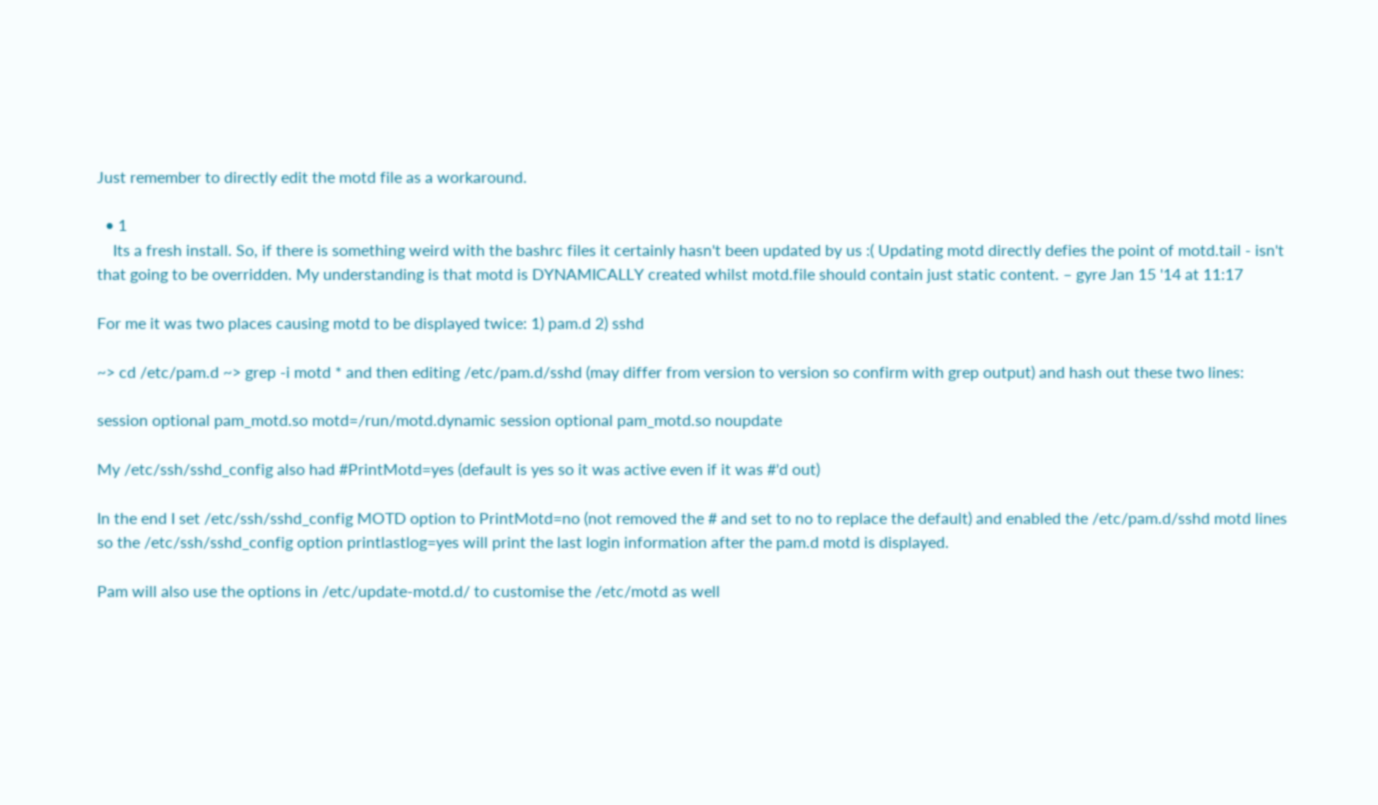Just remember to directly edit the motd file as a workaround.

  • 1
    Its a fresh install. So, if there is something weird with the bashrc files it certainly hasn't been updated by us :( Updating motd directly defies the point of motd.tail - isn't that going to be overridden. My understanding is that motd is DYNAMICALLY created whilst motd.file should contain just static content. – gyre Jan 15 '14 at 11:17

For me it was two places causing motd to be displayed twice: 1) pam.d 2) sshd

~> cd /etc/pam.d ~> grep -i motd * and then editing /etc/pam.d/sshd (may differ from version to version so confirm with grep output) and hash out these two lines:

session optional pam_motd.so motd=/run/motd.dynamic session optional pam_motd.so noupdate

My /etc/ssh/sshd_config also had #PrintMotd=yes (default is yes so it was active even if it was #'d out)

In the end I set /etc/ssh/sshd_config MOTD option to PrintMotd=no (not removed the # and set to no to replace the default) and enabled the /etc/pam.d/sshd motd lines so the /etc/ssh/sshd_config option printlastlog=yes will print the last login information after the pam.d motd is displayed.

Pam will also use the options in /etc/update-motd.d/ to customise the /etc/motd as well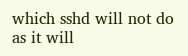which sshd will not do as it will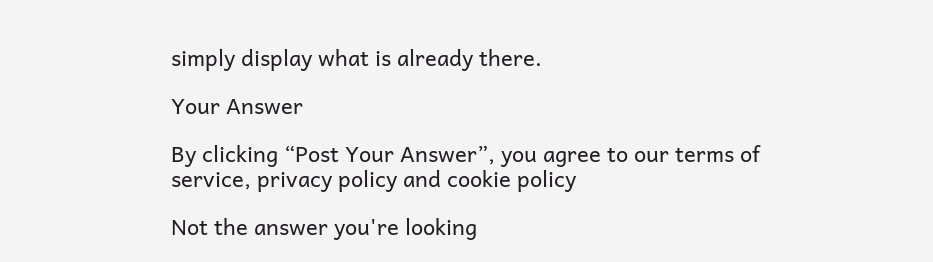simply display what is already there.

Your Answer

By clicking “Post Your Answer”, you agree to our terms of service, privacy policy and cookie policy

Not the answer you're looking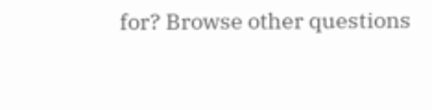for? Browse other questions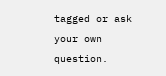tagged or ask your own question.